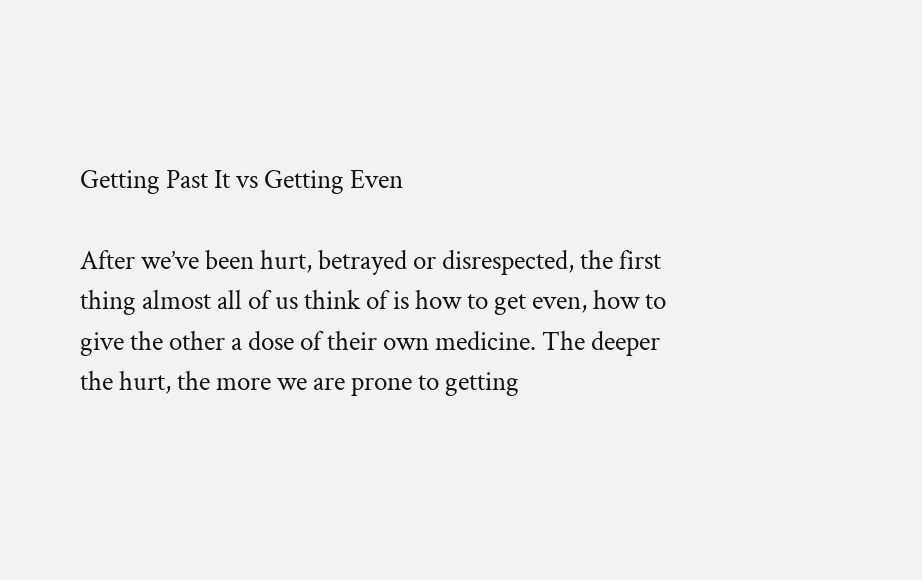Getting Past It vs Getting Even

After we’ve been hurt, betrayed or disrespected, the first thing almost all of us think of is how to get even, how to give the other a dose of their own medicine. The deeper the hurt, the more we are prone to getting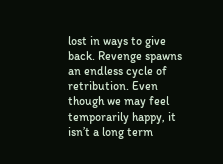lost in ways to give back. Revenge spawns an endless cycle of retribution. Even though we may feel temporarily happy, it isn’t a long term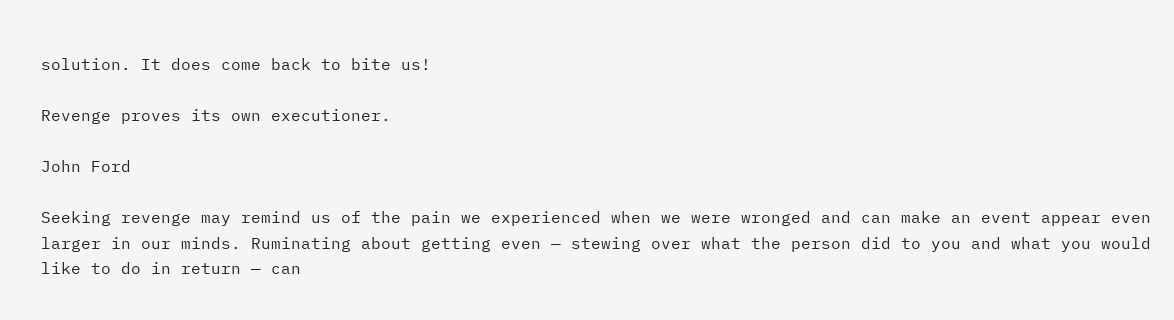solution. It does come back to bite us!

Revenge proves its own executioner.

John Ford

Seeking revenge may remind us of the pain we experienced when we were wronged and can make an event appear even larger in our minds. Ruminating about getting even — stewing over what the person did to you and what you would like to do in return — can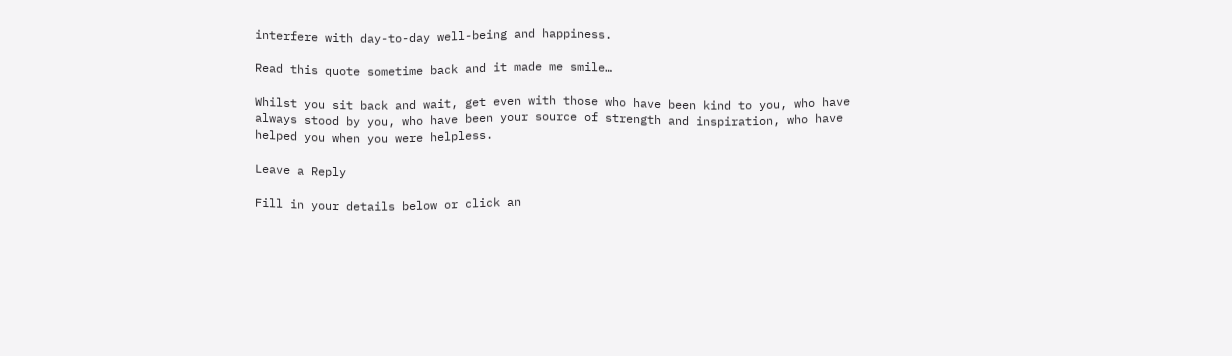interfere with day-to-day well-being and happiness.

Read this quote sometime back and it made me smile…

Whilst you sit back and wait, get even with those who have been kind to you, who have always stood by you, who have been your source of strength and inspiration, who have helped you when you were helpless.

Leave a Reply

Fill in your details below or click an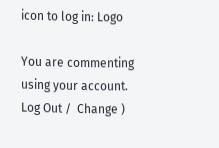icon to log in: Logo

You are commenting using your account. Log Out /  Change )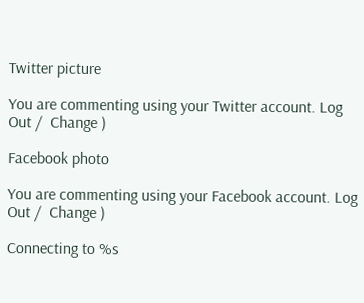Twitter picture

You are commenting using your Twitter account. Log Out /  Change )

Facebook photo

You are commenting using your Facebook account. Log Out /  Change )

Connecting to %s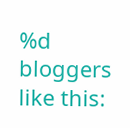%d bloggers like this: